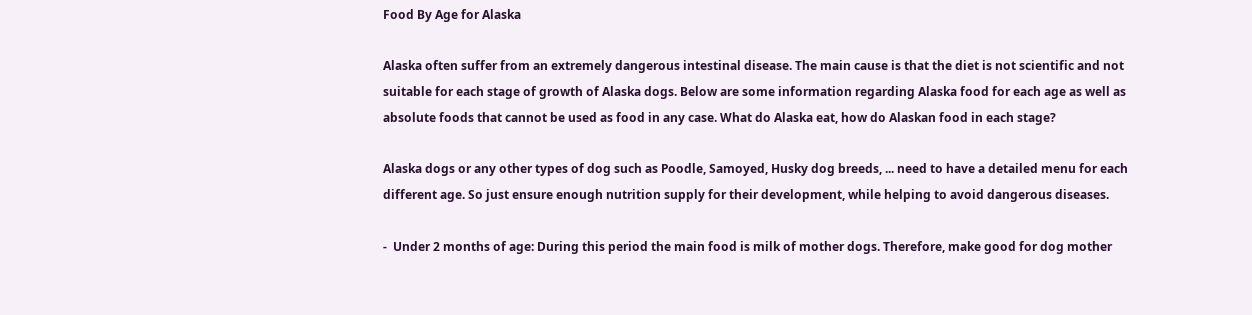Food By Age for Alaska

Alaska often suffer from an extremely dangerous intestinal disease. The main cause is that the diet is not scientific and not suitable for each stage of growth of Alaska dogs. Below are some information regarding Alaska food for each age as well as absolute foods that cannot be used as food in any case. What do Alaska eat, how do Alaskan food in each stage?

Alaska dogs or any other types of dog such as Poodle, Samoyed, Husky dog breeds, ... need to have a detailed menu for each different age. So just ensure enough nutrition supply for their development, while helping to avoid dangerous diseases.

-  Under 2 months of age: During this period the main food is milk of mother dogs. Therefore, make good for dog mother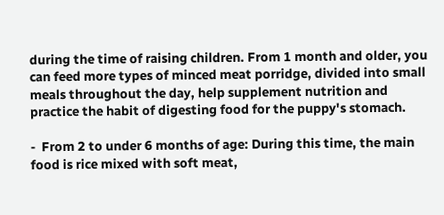during the time of raising children. From 1 month and older, you can feed more types of minced meat porridge, divided into small meals throughout the day, help supplement nutrition and practice the habit of digesting food for the puppy's stomach.

-  From 2 to under 6 months of age: During this time, the main food is rice mixed with soft meat,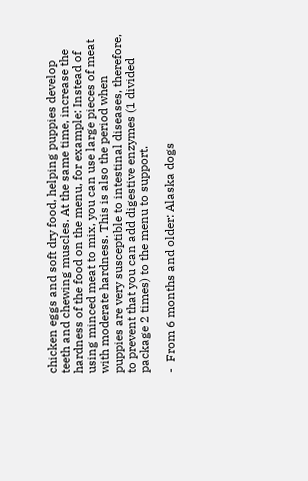chicken eggs and soft dry food, helping puppies develop teeth and chewing muscles. At the same time, increase the hardness of the food on the menu, for example: Instead of using minced meat to mix, you can use large pieces of meat with moderate hardness. This is also the period when puppies are very susceptible to intestinal diseases, therefore, to prevent that you can add digestive enzymes (1 divided package 2 times) to the menu to support.

-  From 6 months and older: Alaska dogs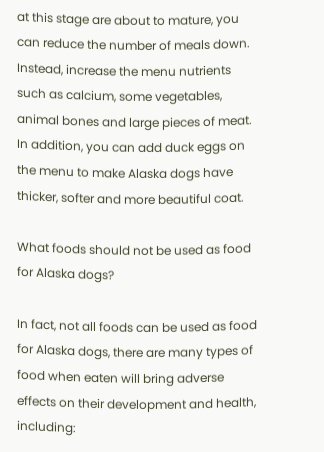at this stage are about to mature, you can reduce the number of meals down. Instead, increase the menu nutrients such as calcium, some vegetables, animal bones and large pieces of meat. In addition, you can add duck eggs on the menu to make Alaska dogs have thicker, softer and more beautiful coat.

What foods should not be used as food for Alaska dogs?

In fact, not all foods can be used as food for Alaska dogs, there are many types of food when eaten will bring adverse effects on their development and health, including: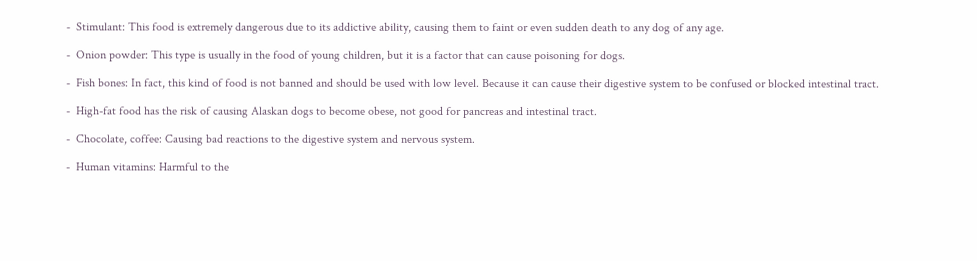-  Stimulant: This food is extremely dangerous due to its addictive ability, causing them to faint or even sudden death to any dog of any age.

-  Onion powder: This type is usually in the food of young children, but it is a factor that can cause poisoning for dogs.

-  Fish bones: In fact, this kind of food is not banned and should be used with low level. Because it can cause their digestive system to be confused or blocked intestinal tract.

-  High-fat food has the risk of causing Alaskan dogs to become obese, not good for pancreas and intestinal tract.

-  Chocolate, coffee: Causing bad reactions to the digestive system and nervous system.

-  Human vitamins: Harmful to the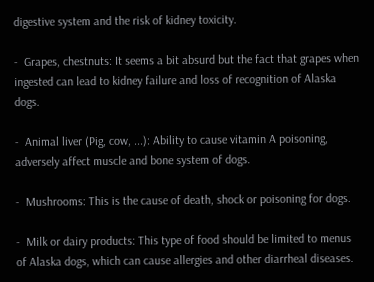digestive system and the risk of kidney toxicity.

-  Grapes, chestnuts: It seems a bit absurd but the fact that grapes when ingested can lead to kidney failure and loss of recognition of Alaska dogs.

-  Animal liver (Pig, cow, ...): Ability to cause vitamin A poisoning, adversely affect muscle and bone system of dogs.

-  Mushrooms: This is the cause of death, shock or poisoning for dogs.

-  Milk or dairy products: This type of food should be limited to menus of Alaska dogs, which can cause allergies and other diarrheal diseases.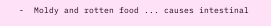-  Moldy and rotten food ... causes intestinal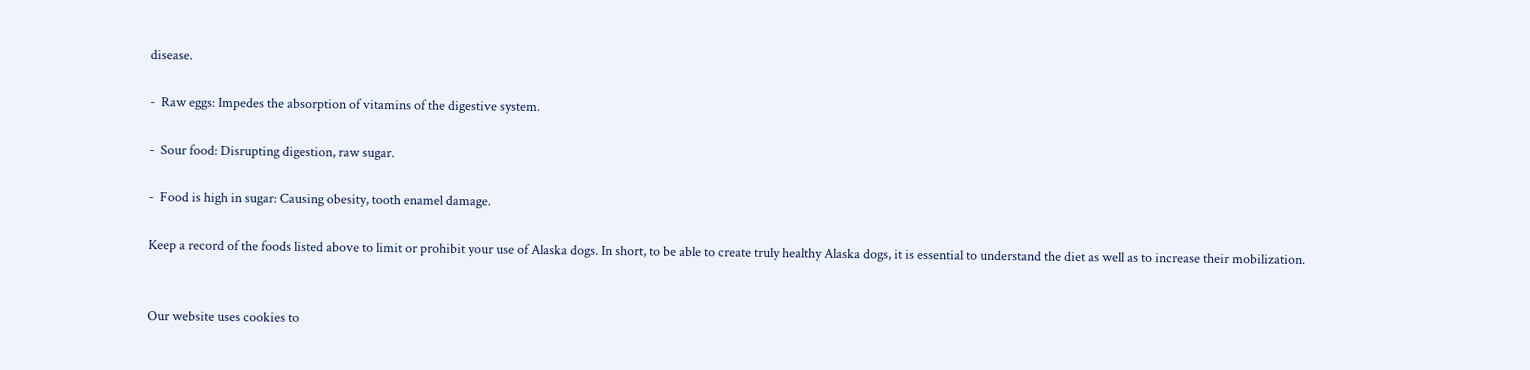disease.

-  Raw eggs: Impedes the absorption of vitamins of the digestive system.

-  Sour food: Disrupting digestion, raw sugar.

-  Food is high in sugar: Causing obesity, tooth enamel damage.

Keep a record of the foods listed above to limit or prohibit your use of Alaska dogs. In short, to be able to create truly healthy Alaska dogs, it is essential to understand the diet as well as to increase their mobilization.


Our website uses cookies to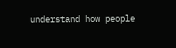understand how people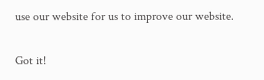use our website for us to improve our website.

Got it!